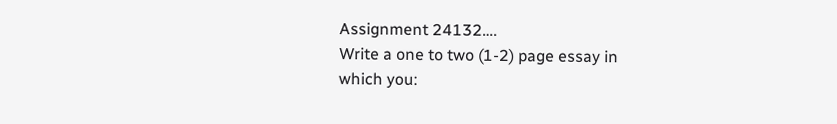Assignment 24132….
Write a one to two (1-2) page essay in
which you: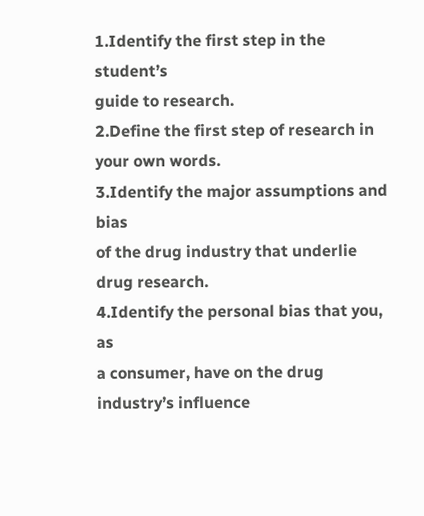1.Identify the first step in the student’s
guide to research.
2.Define the first step of research in
your own words.
3.Identify the major assumptions and bias
of the drug industry that underlie drug research.
4.Identify the personal bias that you, as
a consumer, have on the drug industry’s influence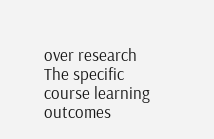over research
The specific course learning outcomes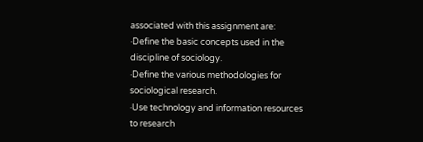associated with this assignment are:
·Define the basic concepts used in the
discipline of sociology.
·Define the various methodologies for
sociological research.
·Use technology and information resources
to research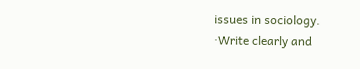issues in sociology.
·Write clearly and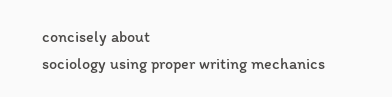concisely about
sociology using proper writing mechanics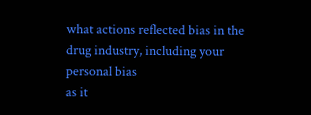what actions reflected bias in the drug industry, including your personal bias
as it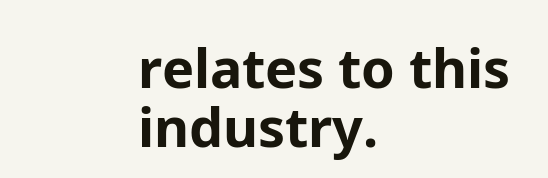relates to this industry.